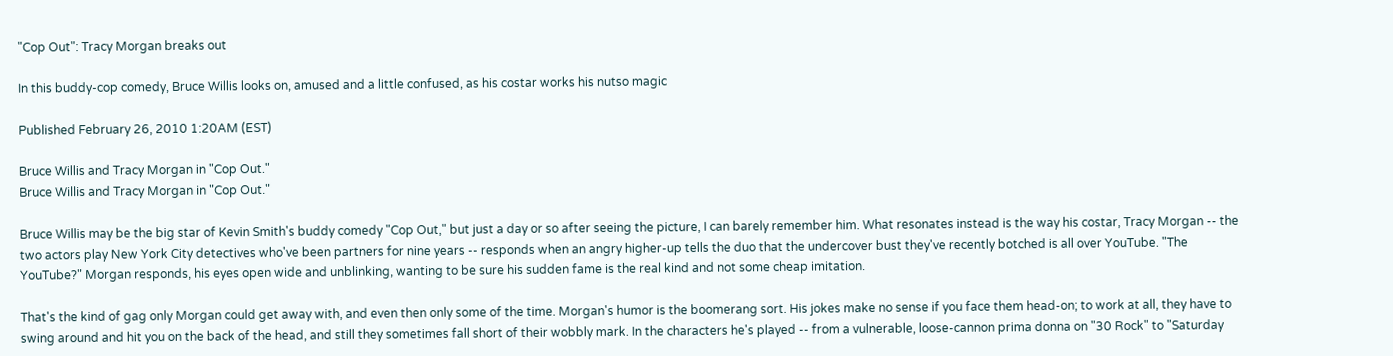"Cop Out": Tracy Morgan breaks out

In this buddy-cop comedy, Bruce Willis looks on, amused and a little confused, as his costar works his nutso magic

Published February 26, 2010 1:20AM (EST)

Bruce Willis and Tracy Morgan in "Cop Out."
Bruce Willis and Tracy Morgan in "Cop Out."

Bruce Willis may be the big star of Kevin Smith's buddy comedy "Cop Out," but just a day or so after seeing the picture, I can barely remember him. What resonates instead is the way his costar, Tracy Morgan -- the two actors play New York City detectives who've been partners for nine years -- responds when an angry higher-up tells the duo that the undercover bust they've recently botched is all over YouTube. "The YouTube?" Morgan responds, his eyes open wide and unblinking, wanting to be sure his sudden fame is the real kind and not some cheap imitation.

That's the kind of gag only Morgan could get away with, and even then only some of the time. Morgan's humor is the boomerang sort. His jokes make no sense if you face them head-on; to work at all, they have to swing around and hit you on the back of the head, and still they sometimes fall short of their wobbly mark. In the characters he's played -- from a vulnerable, loose-cannon prima donna on "30 Rock" to "Saturday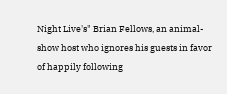Night Live's" Brian Fellows, an animal-show host who ignores his guests in favor of happily following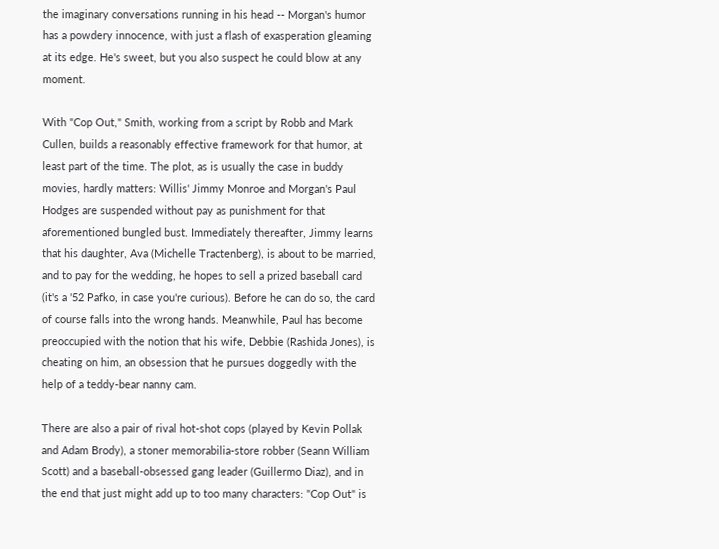the imaginary conversations running in his head -- Morgan's humor has a powdery innocence, with just a flash of exasperation gleaming at its edge. He's sweet, but you also suspect he could blow at any moment.

With "Cop Out," Smith, working from a script by Robb and Mark Cullen, builds a reasonably effective framework for that humor, at least part of the time. The plot, as is usually the case in buddy movies, hardly matters: Willis' Jimmy Monroe and Morgan's Paul Hodges are suspended without pay as punishment for that aforementioned bungled bust. Immediately thereafter, Jimmy learns that his daughter, Ava (Michelle Tractenberg), is about to be married, and to pay for the wedding, he hopes to sell a prized baseball card (it's a '52 Pafko, in case you're curious). Before he can do so, the card of course falls into the wrong hands. Meanwhile, Paul has become preoccupied with the notion that his wife, Debbie (Rashida Jones), is cheating on him, an obsession that he pursues doggedly with the help of a teddy-bear nanny cam.

There are also a pair of rival hot-shot cops (played by Kevin Pollak and Adam Brody), a stoner memorabilia-store robber (Seann William Scott) and a baseball-obsessed gang leader (Guillermo Diaz), and in the end that just might add up to too many characters: "Cop Out" is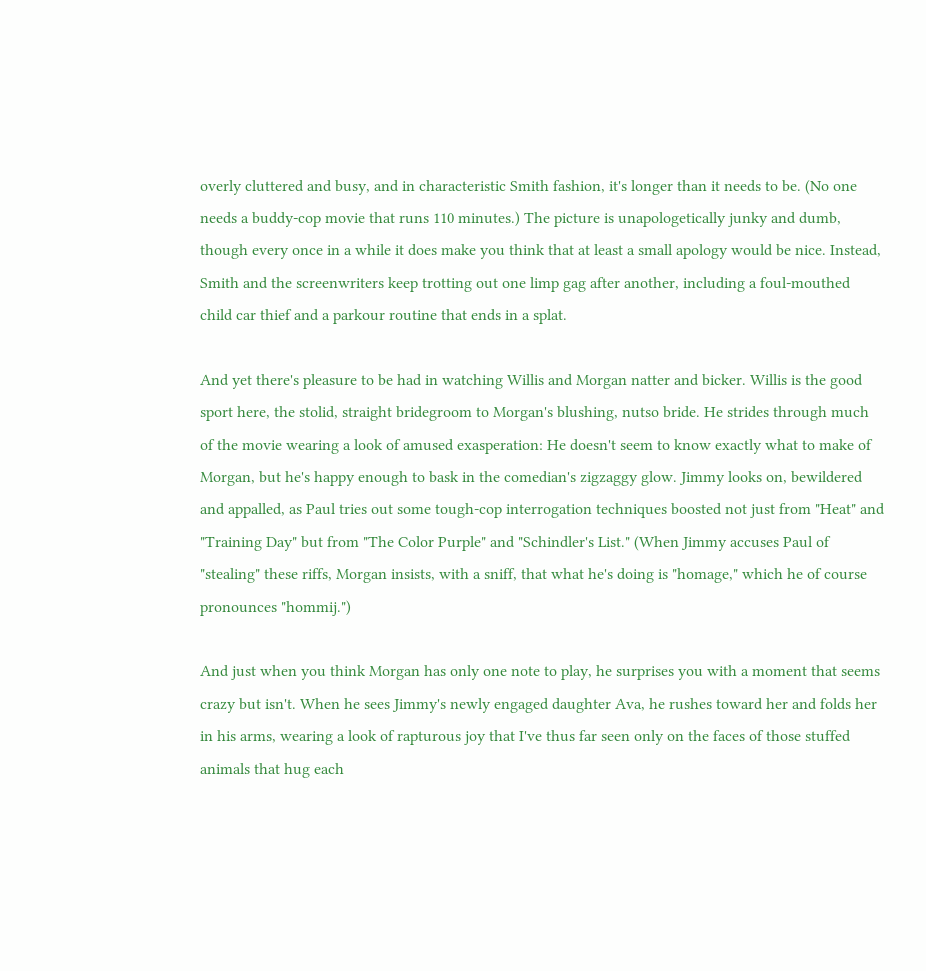overly cluttered and busy, and in characteristic Smith fashion, it's longer than it needs to be. (No one needs a buddy-cop movie that runs 110 minutes.) The picture is unapologetically junky and dumb, though every once in a while it does make you think that at least a small apology would be nice. Instead, Smith and the screenwriters keep trotting out one limp gag after another, including a foul-mouthed child car thief and a parkour routine that ends in a splat.

And yet there's pleasure to be had in watching Willis and Morgan natter and bicker. Willis is the good sport here, the stolid, straight bridegroom to Morgan's blushing, nutso bride. He strides through much of the movie wearing a look of amused exasperation: He doesn't seem to know exactly what to make of Morgan, but he's happy enough to bask in the comedian's zigzaggy glow. Jimmy looks on, bewildered and appalled, as Paul tries out some tough-cop interrogation techniques boosted not just from "Heat" and "Training Day" but from "The Color Purple" and "Schindler's List." (When Jimmy accuses Paul of "stealing" these riffs, Morgan insists, with a sniff, that what he's doing is "homage," which he of course pronounces "hommij.")

And just when you think Morgan has only one note to play, he surprises you with a moment that seems crazy but isn't. When he sees Jimmy's newly engaged daughter Ava, he rushes toward her and folds her in his arms, wearing a look of rapturous joy that I've thus far seen only on the faces of those stuffed animals that hug each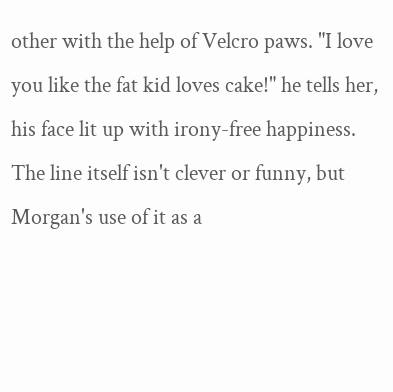other with the help of Velcro paws. "I love you like the fat kid loves cake!" he tells her, his face lit up with irony-free happiness. The line itself isn't clever or funny, but Morgan's use of it as a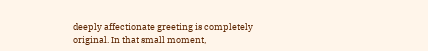deeply affectionate greeting is completely original. In that small moment,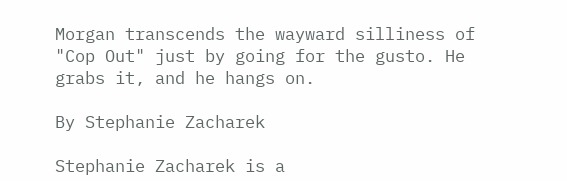Morgan transcends the wayward silliness of "Cop Out" just by going for the gusto. He grabs it, and he hangs on.

By Stephanie Zacharek

Stephanie Zacharek is a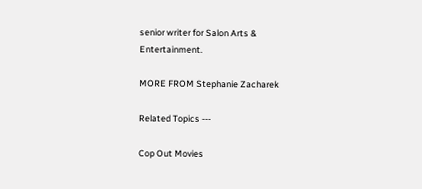senior writer for Salon Arts & Entertainment.

MORE FROM Stephanie Zacharek

Related Topics ---

Cop Out Movies